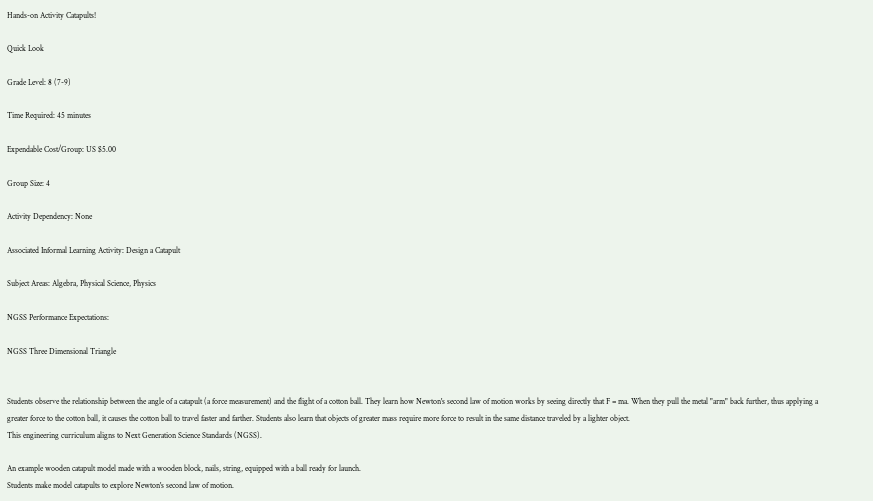Hands-on Activity Catapults!

Quick Look

Grade Level: 8 (7-9)

Time Required: 45 minutes

Expendable Cost/Group: US $5.00

Group Size: 4

Activity Dependency: None

Associated Informal Learning Activity: Design a Catapult

Subject Areas: Algebra, Physical Science, Physics

NGSS Performance Expectations:

NGSS Three Dimensional Triangle


Students observe the relationship between the angle of a catapult (a force measurement) and the flight of a cotton ball. They learn how Newton's second law of motion works by seeing directly that F = ma. When they pull the metal "arm" back further, thus applying a greater force to the cotton ball, it causes the cotton ball to travel faster and farther. Students also learn that objects of greater mass require more force to result in the same distance traveled by a lighter object.
This engineering curriculum aligns to Next Generation Science Standards (NGSS).

An example wooden catapult model made with a wooden block, nails, string, equipped with a ball ready for launch.
Students make model catapults to explore Newton's second law of motion.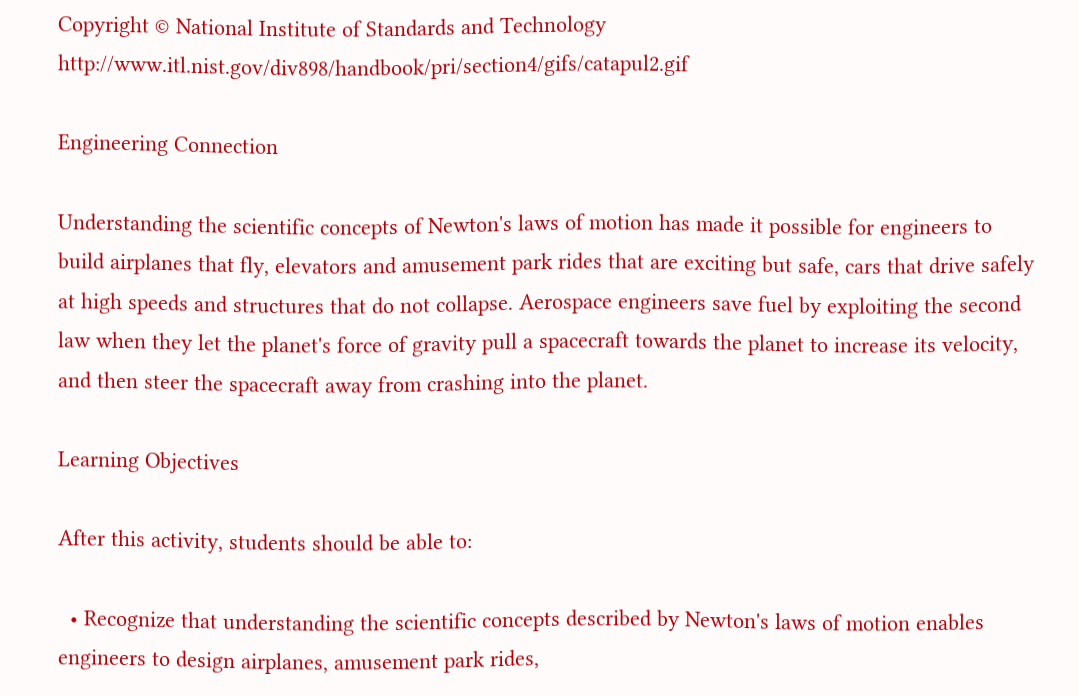Copyright © National Institute of Standards and Technology http://www.itl.nist.gov/div898/handbook/pri/section4/gifs/catapul2.gif

Engineering Connection

Understanding the scientific concepts of Newton's laws of motion has made it possible for engineers to build airplanes that fly, elevators and amusement park rides that are exciting but safe, cars that drive safely at high speeds and structures that do not collapse. Aerospace engineers save fuel by exploiting the second law when they let the planet's force of gravity pull a spacecraft towards the planet to increase its velocity, and then steer the spacecraft away from crashing into the planet.

Learning Objectives

After this activity, students should be able to:

  • Recognize that understanding the scientific concepts described by Newton's laws of motion enables engineers to design airplanes, amusement park rides,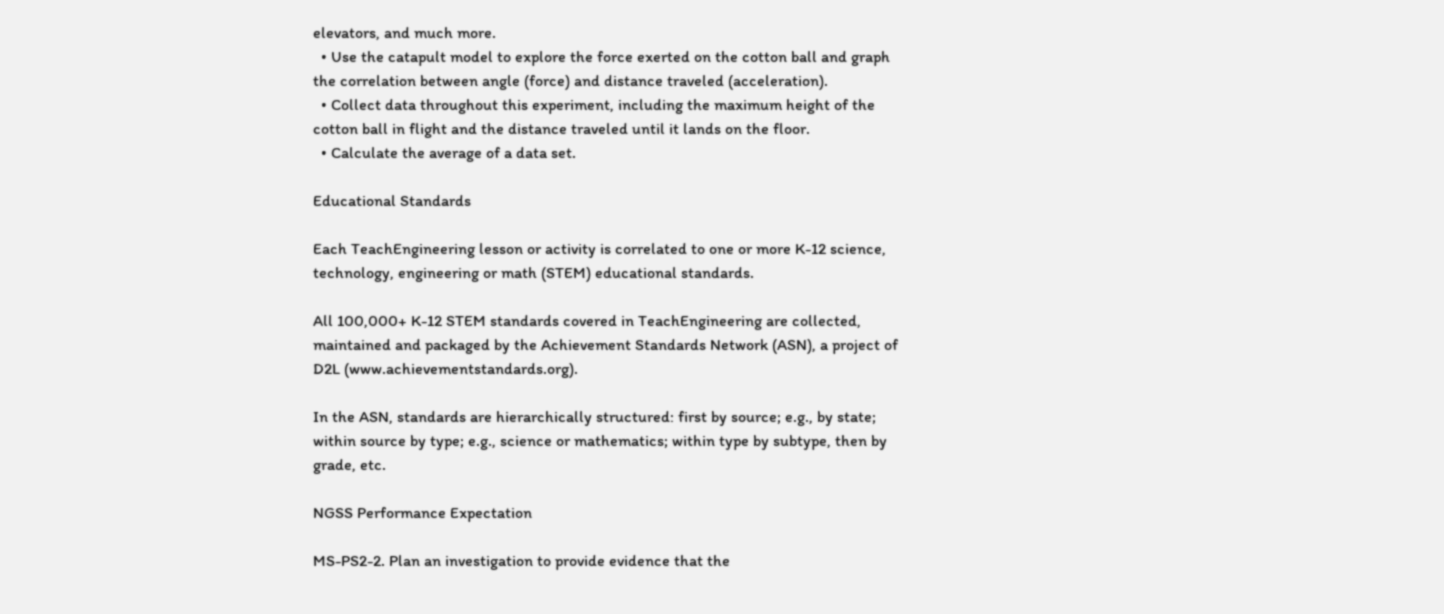elevators, and much more.
  • Use the catapult model to explore the force exerted on the cotton ball and graph the correlation between angle (force) and distance traveled (acceleration).
  • Collect data throughout this experiment, including the maximum height of the cotton ball in flight and the distance traveled until it lands on the floor.
  • Calculate the average of a data set.

Educational Standards

Each TeachEngineering lesson or activity is correlated to one or more K-12 science, technology, engineering or math (STEM) educational standards.

All 100,000+ K-12 STEM standards covered in TeachEngineering are collected, maintained and packaged by the Achievement Standards Network (ASN), a project of D2L (www.achievementstandards.org).

In the ASN, standards are hierarchically structured: first by source; e.g., by state; within source by type; e.g., science or mathematics; within type by subtype, then by grade, etc.

NGSS Performance Expectation

MS-PS2-2. Plan an investigation to provide evidence that the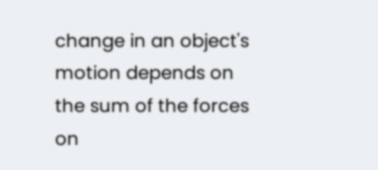change in an object's motion depends on the sum of the forces on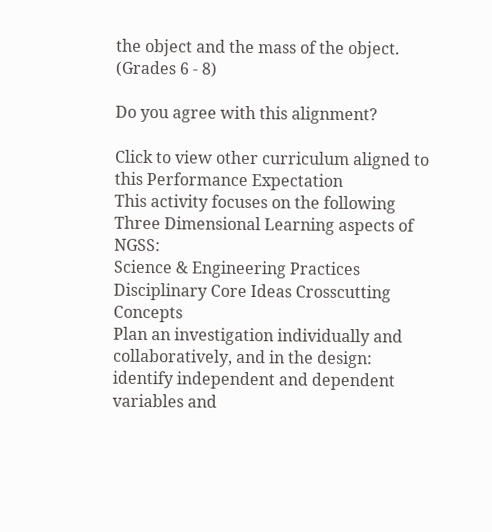the object and the mass of the object. (Grades 6 - 8)

Do you agree with this alignment?

Click to view other curriculum aligned to this Performance Expectation
This activity focuses on the following Three Dimensional Learning aspects of NGSS:
Science & Engineering Practices Disciplinary Core Ideas Crosscutting Concepts
Plan an investigation individually and collaboratively, and in the design: identify independent and dependent variables and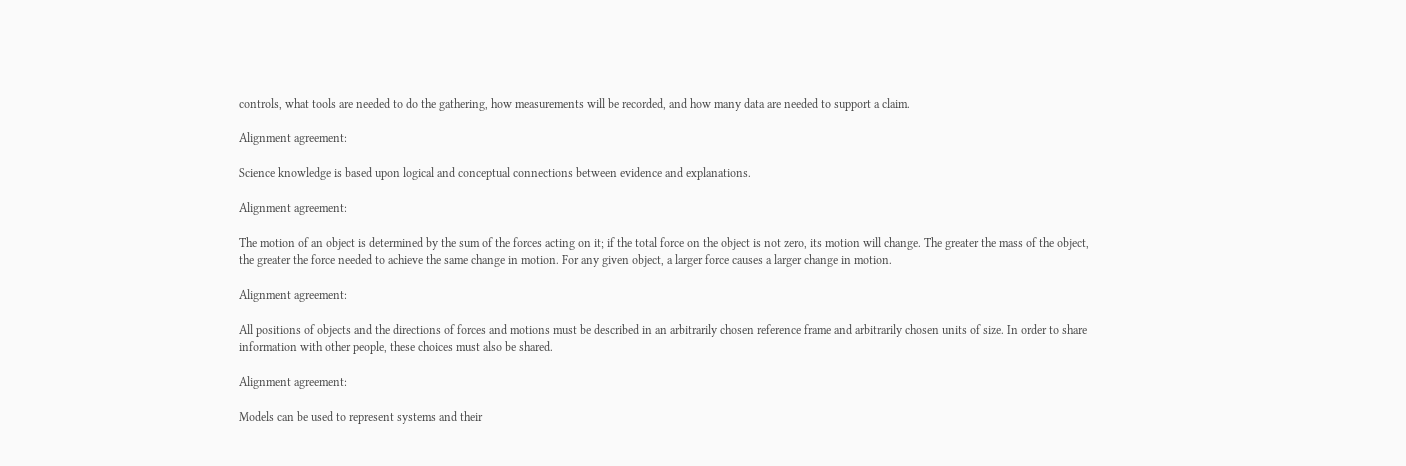controls, what tools are needed to do the gathering, how measurements will be recorded, and how many data are needed to support a claim.

Alignment agreement:

Science knowledge is based upon logical and conceptual connections between evidence and explanations.

Alignment agreement:

The motion of an object is determined by the sum of the forces acting on it; if the total force on the object is not zero, its motion will change. The greater the mass of the object, the greater the force needed to achieve the same change in motion. For any given object, a larger force causes a larger change in motion.

Alignment agreement:

All positions of objects and the directions of forces and motions must be described in an arbitrarily chosen reference frame and arbitrarily chosen units of size. In order to share information with other people, these choices must also be shared.

Alignment agreement:

Models can be used to represent systems and their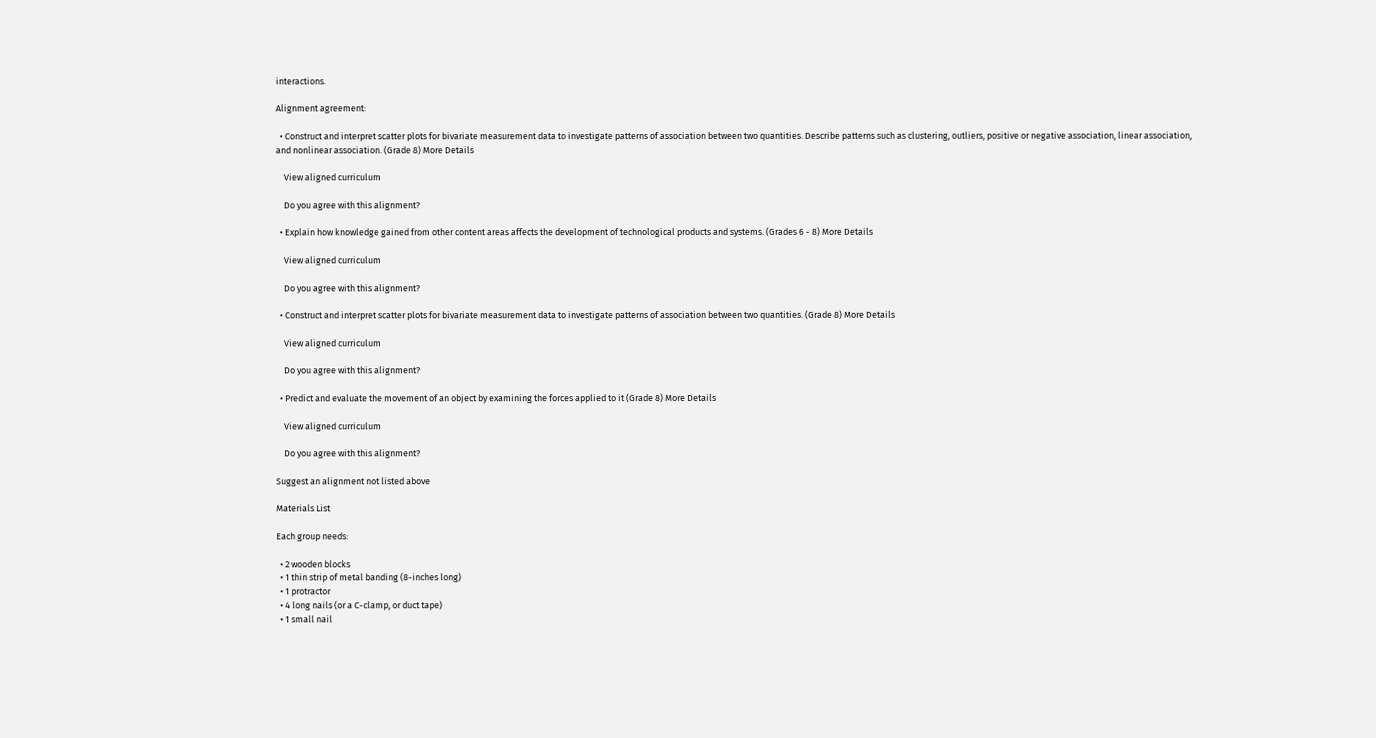interactions.

Alignment agreement:

  • Construct and interpret scatter plots for bivariate measurement data to investigate patterns of association between two quantities. Describe patterns such as clustering, outliers, positive or negative association, linear association, and nonlinear association. (Grade 8) More Details

    View aligned curriculum

    Do you agree with this alignment?

  • Explain how knowledge gained from other content areas affects the development of technological products and systems. (Grades 6 - 8) More Details

    View aligned curriculum

    Do you agree with this alignment?

  • Construct and interpret scatter plots for bivariate measurement data to investigate patterns of association between two quantities. (Grade 8) More Details

    View aligned curriculum

    Do you agree with this alignment?

  • Predict and evaluate the movement of an object by examining the forces applied to it (Grade 8) More Details

    View aligned curriculum

    Do you agree with this alignment?

Suggest an alignment not listed above

Materials List

Each group needs:

  • 2 wooden blocks
  • 1 thin strip of metal banding (8-inches long)
  • 1 protractor
  • 4 long nails (or a C-clamp, or duct tape)
  • 1 small nail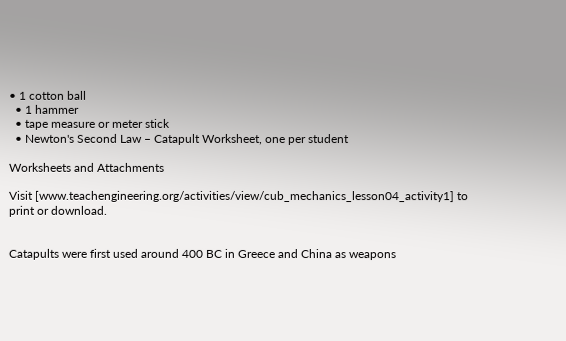• 1 cotton ball
  • 1 hammer
  • tape measure or meter stick
  • Newton's Second Law – Catapult Worksheet, one per student

Worksheets and Attachments

Visit [www.teachengineering.org/activities/view/cub_mechanics_lesson04_activity1] to print or download.


Catapults were first used around 400 BC in Greece and China as weapons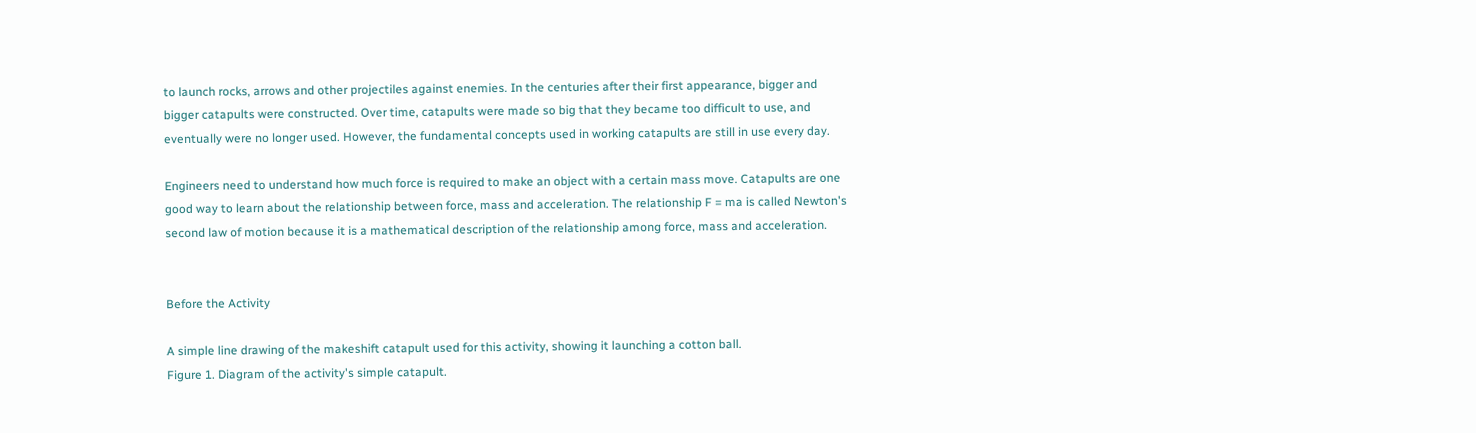to launch rocks, arrows and other projectiles against enemies. In the centuries after their first appearance, bigger and bigger catapults were constructed. Over time, catapults were made so big that they became too difficult to use, and eventually were no longer used. However, the fundamental concepts used in working catapults are still in use every day.

Engineers need to understand how much force is required to make an object with a certain mass move. Catapults are one good way to learn about the relationship between force, mass and acceleration. The relationship F = ma is called Newton's second law of motion because it is a mathematical description of the relationship among force, mass and acceleration.


Before the Activity

A simple line drawing of the makeshift catapult used for this activity, showing it launching a cotton ball.
Figure 1. Diagram of the activity's simple catapult.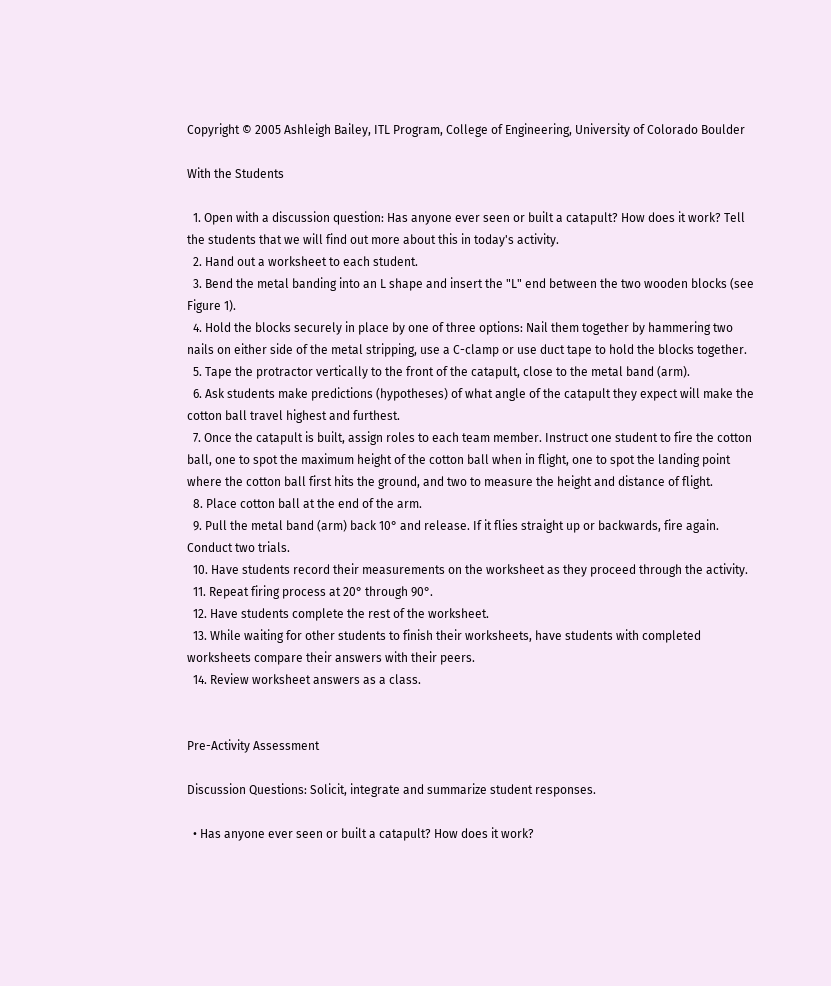Copyright © 2005 Ashleigh Bailey, ITL Program, College of Engineering, University of Colorado Boulder

With the Students

  1. Open with a discussion question: Has anyone ever seen or built a catapult? How does it work? Tell the students that we will find out more about this in today's activity.
  2. Hand out a worksheet to each student.
  3. Bend the metal banding into an L shape and insert the "L" end between the two wooden blocks (see Figure 1).
  4. Hold the blocks securely in place by one of three options: Nail them together by hammering two nails on either side of the metal stripping, use a C-clamp or use duct tape to hold the blocks together.
  5. Tape the protractor vertically to the front of the catapult, close to the metal band (arm).
  6. Ask students make predictions (hypotheses) of what angle of the catapult they expect will make the cotton ball travel highest and furthest.
  7. Once the catapult is built, assign roles to each team member. Instruct one student to fire the cotton ball, one to spot the maximum height of the cotton ball when in flight, one to spot the landing point where the cotton ball first hits the ground, and two to measure the height and distance of flight.
  8. Place cotton ball at the end of the arm.
  9. Pull the metal band (arm) back 10° and release. If it flies straight up or backwards, fire again. Conduct two trials.
  10. Have students record their measurements on the worksheet as they proceed through the activity.
  11. Repeat firing process at 20° through 90°.
  12. Have students complete the rest of the worksheet.
  13. While waiting for other students to finish their worksheets, have students with completed worksheets compare their answers with their peers.
  14. Review worksheet answers as a class.


Pre-Activity Assessment

Discussion Questions: Solicit, integrate and summarize student responses.

  • Has anyone ever seen or built a catapult? How does it work?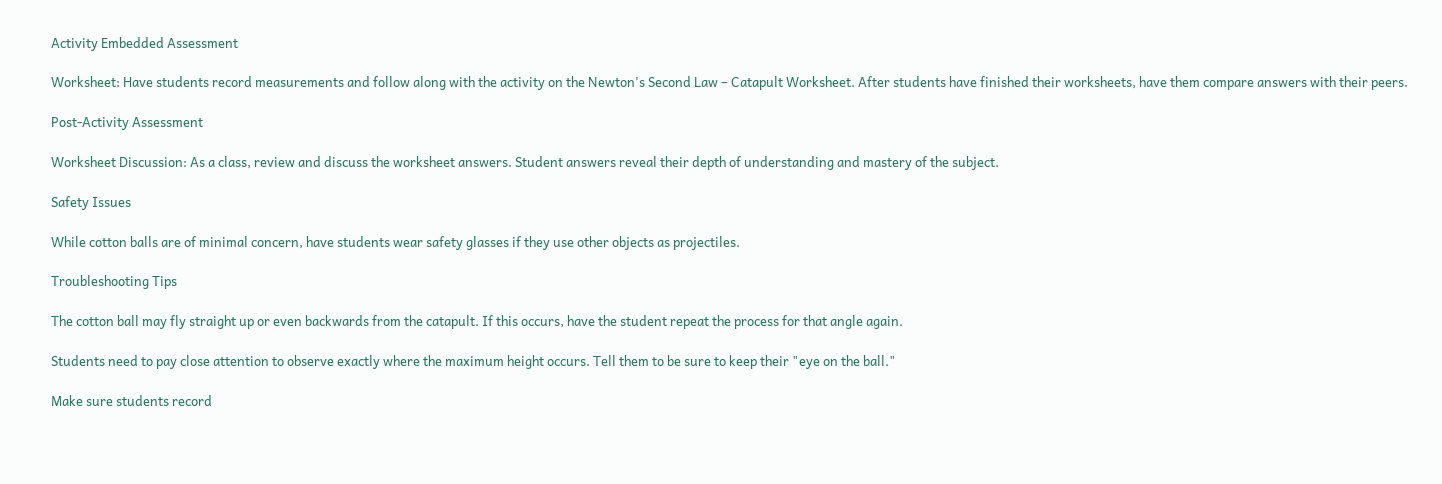Activity Embedded Assessment

Worksheet: Have students record measurements and follow along with the activity on the Newton's Second Law – Catapult Worksheet. After students have finished their worksheets, have them compare answers with their peers.

Post-Activity Assessment

Worksheet Discussion: As a class, review and discuss the worksheet answers. Student answers reveal their depth of understanding and mastery of the subject.

Safety Issues

While cotton balls are of minimal concern, have students wear safety glasses if they use other objects as projectiles.

Troubleshooting Tips

The cotton ball may fly straight up or even backwards from the catapult. If this occurs, have the student repeat the process for that angle again.

Students need to pay close attention to observe exactly where the maximum height occurs. Tell them to be sure to keep their "eye on the ball."

Make sure students record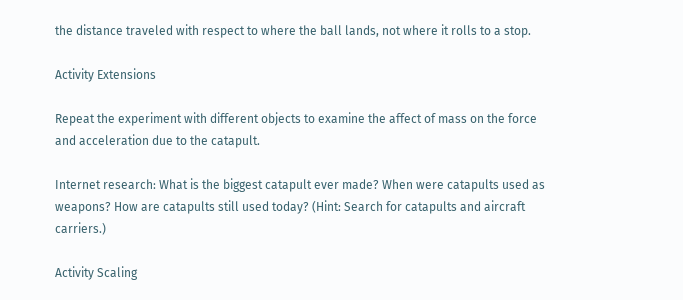the distance traveled with respect to where the ball lands, not where it rolls to a stop.

Activity Extensions

Repeat the experiment with different objects to examine the affect of mass on the force and acceleration due to the catapult.

Internet research: What is the biggest catapult ever made? When were catapults used as weapons? How are catapults still used today? (Hint: Search for catapults and aircraft carriers.)

Activity Scaling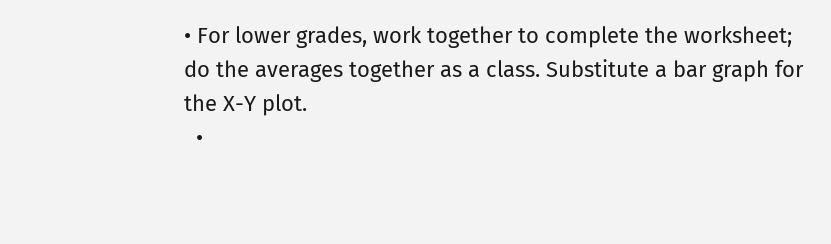• For lower grades, work together to complete the worksheet; do the averages together as a class. Substitute a bar graph for the X-Y plot.
  •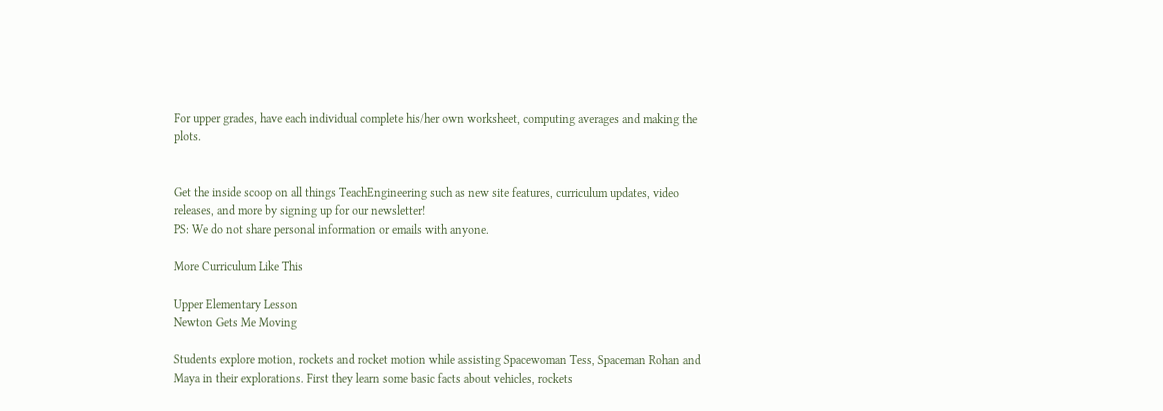For upper grades, have each individual complete his/her own worksheet, computing averages and making the plots.


Get the inside scoop on all things TeachEngineering such as new site features, curriculum updates, video releases, and more by signing up for our newsletter!
PS: We do not share personal information or emails with anyone.

More Curriculum Like This

Upper Elementary Lesson
Newton Gets Me Moving

Students explore motion, rockets and rocket motion while assisting Spacewoman Tess, Spaceman Rohan and Maya in their explorations. First they learn some basic facts about vehicles, rockets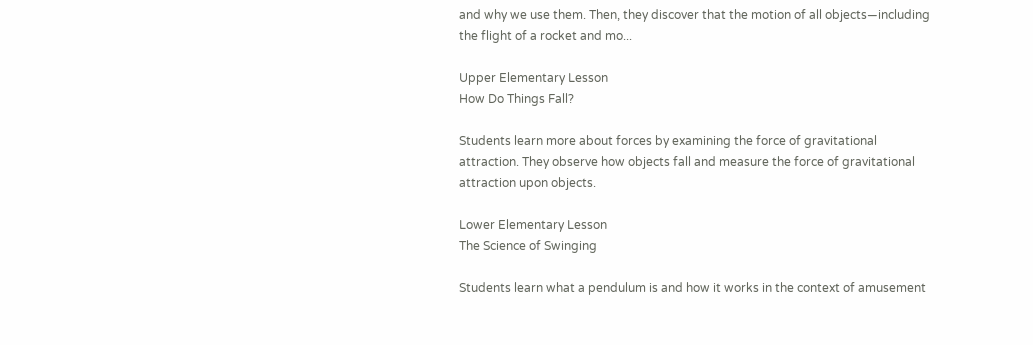and why we use them. Then, they discover that the motion of all objects—including the flight of a rocket and mo...

Upper Elementary Lesson
How Do Things Fall?

Students learn more about forces by examining the force of gravitational attraction. They observe how objects fall and measure the force of gravitational attraction upon objects.

Lower Elementary Lesson
The Science of Swinging

Students learn what a pendulum is and how it works in the context of amusement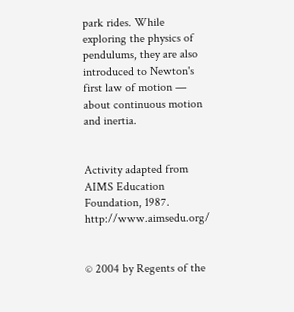park rides. While exploring the physics of pendulums, they are also introduced to Newton's first law of motion — about continuous motion and inertia.


Activity adapted from AIMS Education Foundation, 1987. http://www.aimsedu.org/


© 2004 by Regents of the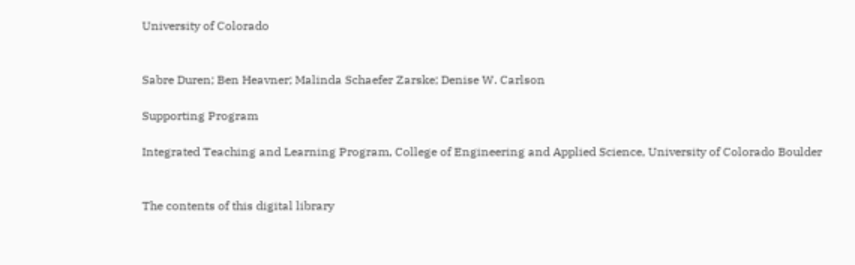University of Colorado


Sabre Duren; Ben Heavner; Malinda Schaefer Zarske; Denise W. Carlson

Supporting Program

Integrated Teaching and Learning Program, College of Engineering and Applied Science, University of Colorado Boulder


The contents of this digital library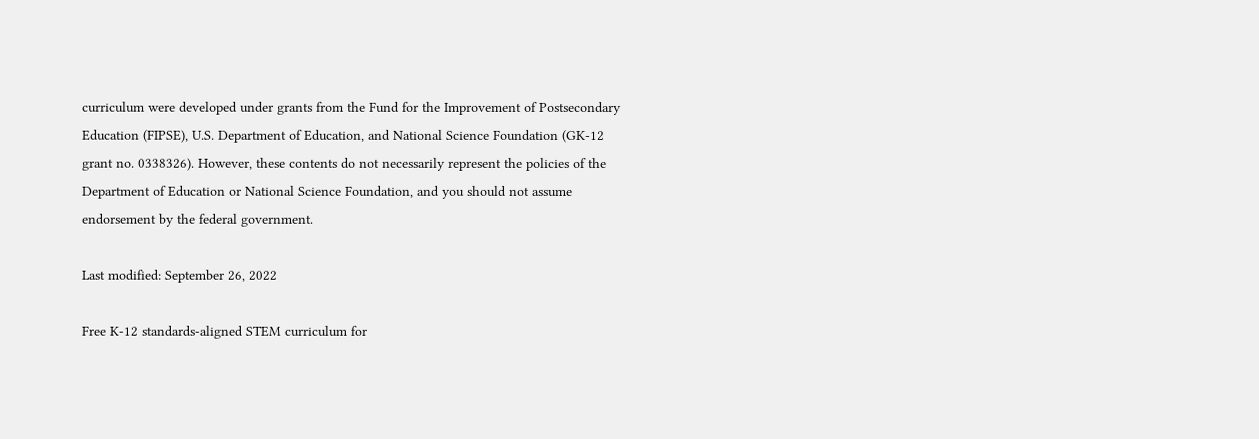curriculum were developed under grants from the Fund for the Improvement of Postsecondary Education (FIPSE), U.S. Department of Education, and National Science Foundation (GK-12 grant no. 0338326). However, these contents do not necessarily represent the policies of the Department of Education or National Science Foundation, and you should not assume endorsement by the federal government.

Last modified: September 26, 2022

Free K-12 standards-aligned STEM curriculum for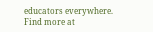educators everywhere.
Find more at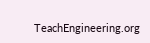TeachEngineering.org